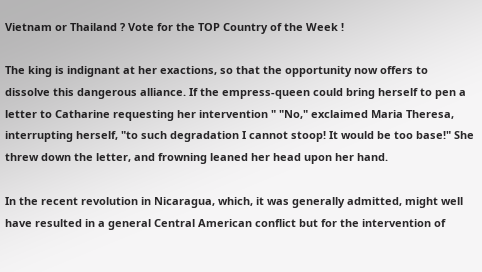Vietnam or Thailand ? Vote for the TOP Country of the Week !

The king is indignant at her exactions, so that the opportunity now offers to dissolve this dangerous alliance. If the empress-queen could bring herself to pen a letter to Catharine requesting her intervention " "No," exclaimed Maria Theresa, interrupting herself, "to such degradation I cannot stoop! It would be too base!" She threw down the letter, and frowning leaned her head upon her hand.

In the recent revolution in Nicaragua, which, it was generally admitted, might well have resulted in a general Central American conflict but for the intervention of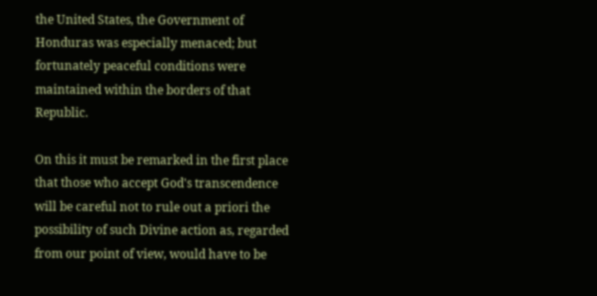the United States, the Government of Honduras was especially menaced; but fortunately peaceful conditions were maintained within the borders of that Republic.

On this it must be remarked in the first place that those who accept God's transcendence will be careful not to rule out a priori the possibility of such Divine action as, regarded from our point of view, would have to be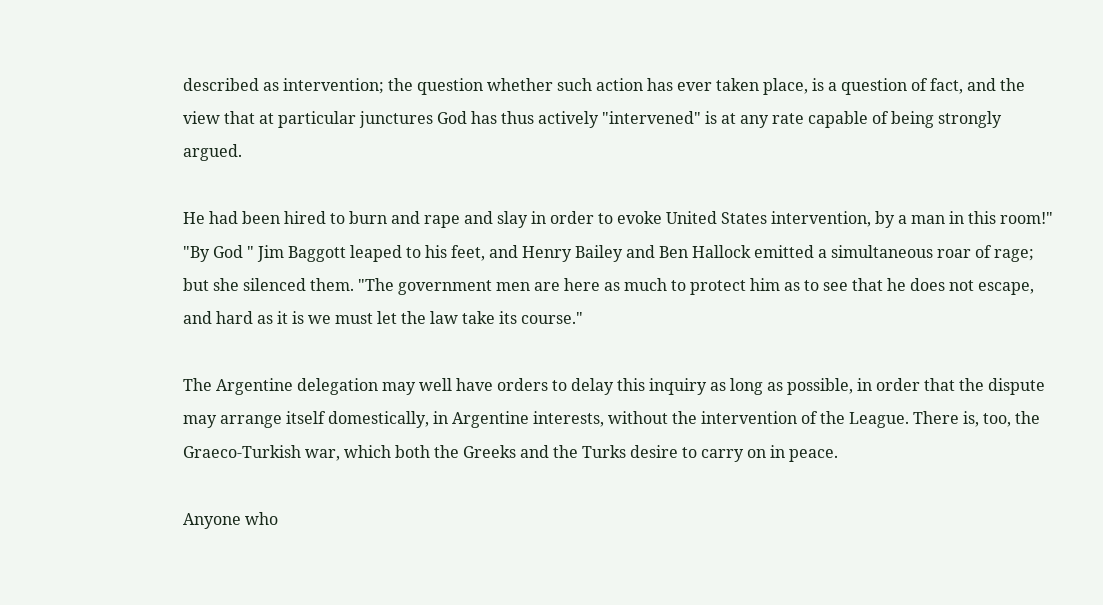described as intervention; the question whether such action has ever taken place, is a question of fact, and the view that at particular junctures God has thus actively "intervened" is at any rate capable of being strongly argued.

He had been hired to burn and rape and slay in order to evoke United States intervention, by a man in this room!" "By God " Jim Baggott leaped to his feet, and Henry Bailey and Ben Hallock emitted a simultaneous roar of rage; but she silenced them. "The government men are here as much to protect him as to see that he does not escape, and hard as it is we must let the law take its course."

The Argentine delegation may well have orders to delay this inquiry as long as possible, in order that the dispute may arrange itself domestically, in Argentine interests, without the intervention of the League. There is, too, the Graeco-Turkish war, which both the Greeks and the Turks desire to carry on in peace.

Anyone who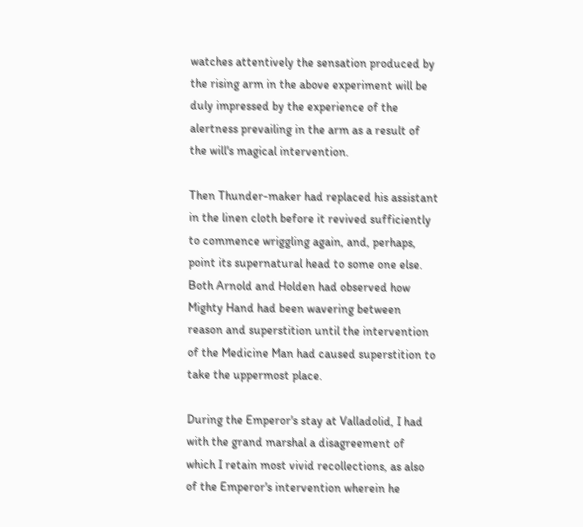watches attentively the sensation produced by the rising arm in the above experiment will be duly impressed by the experience of the alertness prevailing in the arm as a result of the will's magical intervention.

Then Thunder-maker had replaced his assistant in the linen cloth before it revived sufficiently to commence wriggling again, and, perhaps, point its supernatural head to some one else. Both Arnold and Holden had observed how Mighty Hand had been wavering between reason and superstition until the intervention of the Medicine Man had caused superstition to take the uppermost place.

During the Emperor's stay at Valladolid, I had with the grand marshal a disagreement of which I retain most vivid recollections, as also of the Emperor's intervention wherein he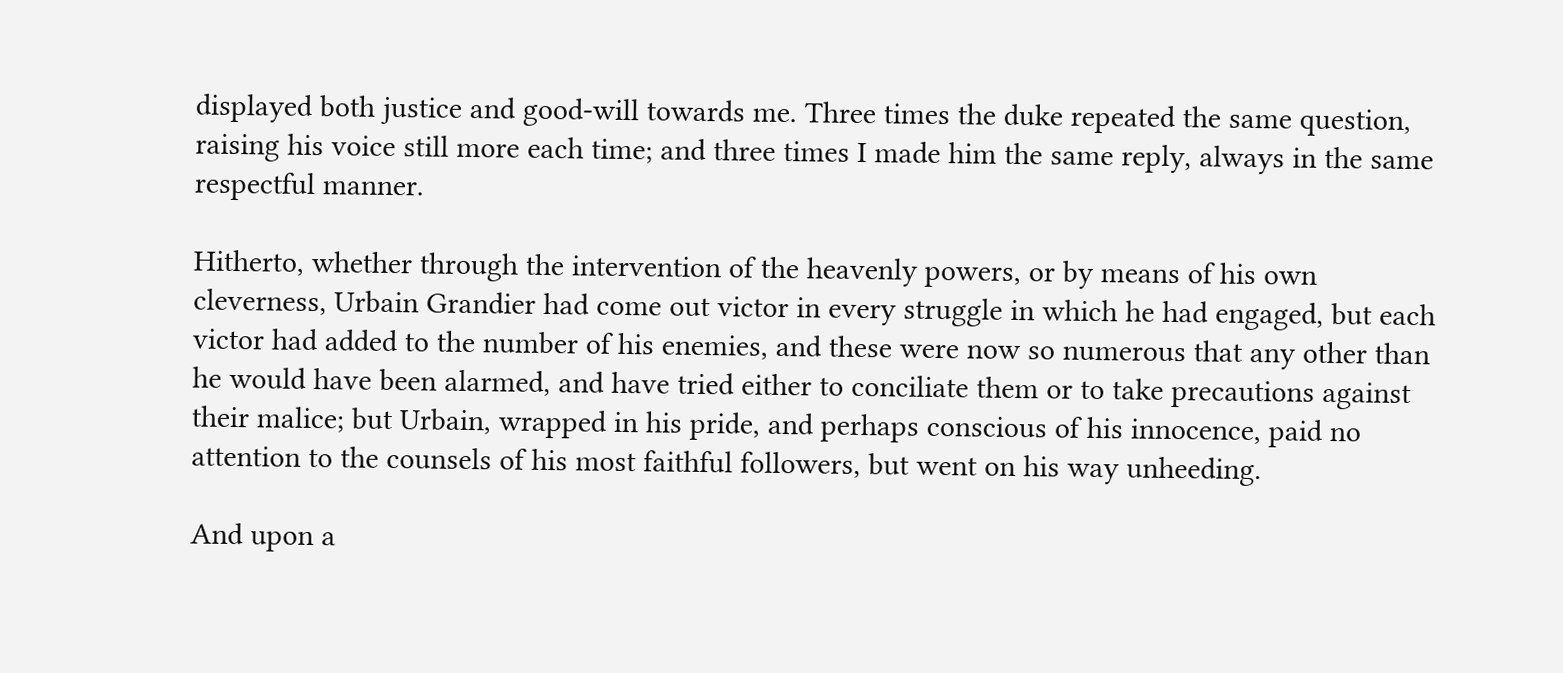displayed both justice and good-will towards me. Three times the duke repeated the same question, raising his voice still more each time; and three times I made him the same reply, always in the same respectful manner.

Hitherto, whether through the intervention of the heavenly powers, or by means of his own cleverness, Urbain Grandier had come out victor in every struggle in which he had engaged, but each victor had added to the number of his enemies, and these were now so numerous that any other than he would have been alarmed, and have tried either to conciliate them or to take precautions against their malice; but Urbain, wrapped in his pride, and perhaps conscious of his innocence, paid no attention to the counsels of his most faithful followers, but went on his way unheeding.

And upon a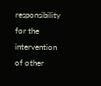responsibility for the intervention of other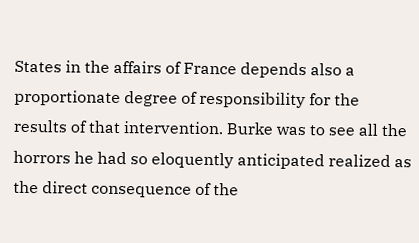States in the affairs of France depends also a proportionate degree of responsibility for the results of that intervention. Burke was to see all the horrors he had so eloquently anticipated realized as the direct consequence of the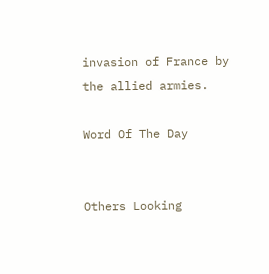invasion of France by the allied armies.

Word Of The Day


Others Looking